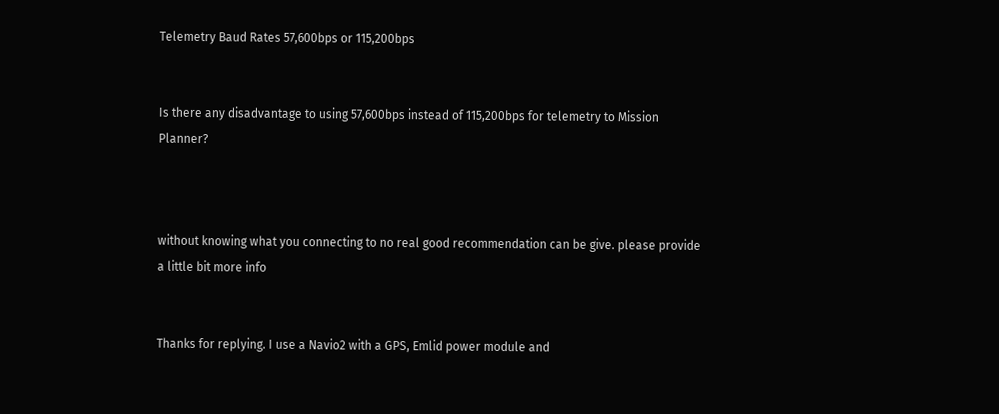Telemetry Baud Rates 57,600bps or 115,200bps


Is there any disadvantage to using 57,600bps instead of 115,200bps for telemetry to Mission Planner?



without knowing what you connecting to no real good recommendation can be give. please provide a little bit more info


Thanks for replying. I use a Navio2 with a GPS, Emlid power module and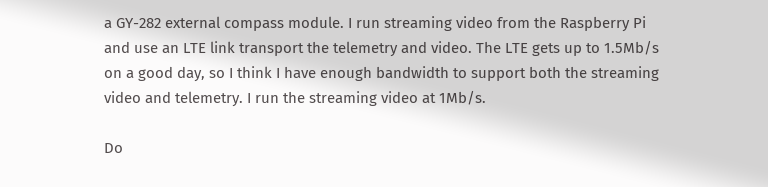a GY-282 external compass module. I run streaming video from the Raspberry Pi and use an LTE link transport the telemetry and video. The LTE gets up to 1.5Mb/s on a good day, so I think I have enough bandwidth to support both the streaming video and telemetry. I run the streaming video at 1Mb/s.

Do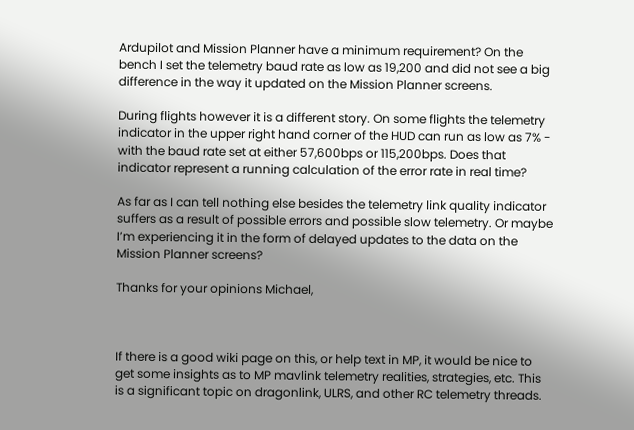Ardupilot and Mission Planner have a minimum requirement? On the bench I set the telemetry baud rate as low as 19,200 and did not see a big difference in the way it updated on the Mission Planner screens.

During flights however it is a different story. On some flights the telemetry indicator in the upper right hand corner of the HUD can run as low as 7% - with the baud rate set at either 57,600bps or 115,200bps. Does that indicator represent a running calculation of the error rate in real time?

As far as I can tell nothing else besides the telemetry link quality indicator suffers as a result of possible errors and possible slow telemetry. Or maybe I’m experiencing it in the form of delayed updates to the data on the Mission Planner screens?

Thanks for your opinions Michael,



If there is a good wiki page on this, or help text in MP, it would be nice to get some insights as to MP mavlink telemetry realities, strategies, etc. This is a significant topic on dragonlink, ULRS, and other RC telemetry threads.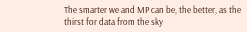The smarter we and MP can be, the better, as the thirst for data from the sky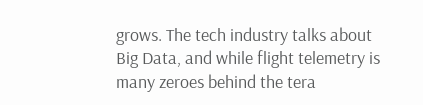grows. The tech industry talks about Big Data, and while flight telemetry is many zeroes behind the tera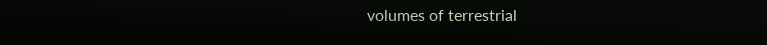volumes of terrestrial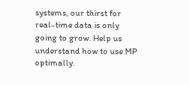systems, our thirst for real-time data is only going to grow. Help us understand how to use MP optimally.